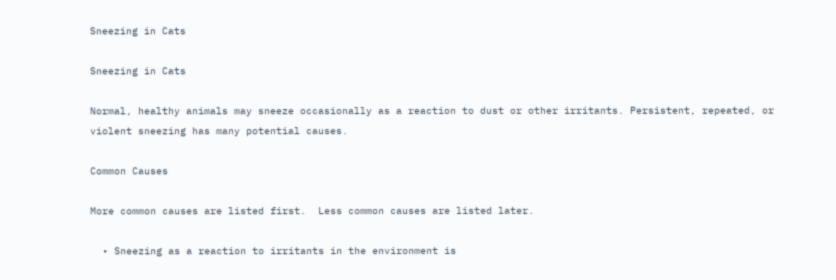Sneezing in Cats

Sneezing in Cats

Normal, healthy animals may sneeze occasionally as a reaction to dust or other irritants. Persistent, repeated, or violent sneezing has many potential causes.

Common Causes

More common causes are listed first.  Less common causes are listed later.

  • Sneezing as a reaction to irritants in the environment is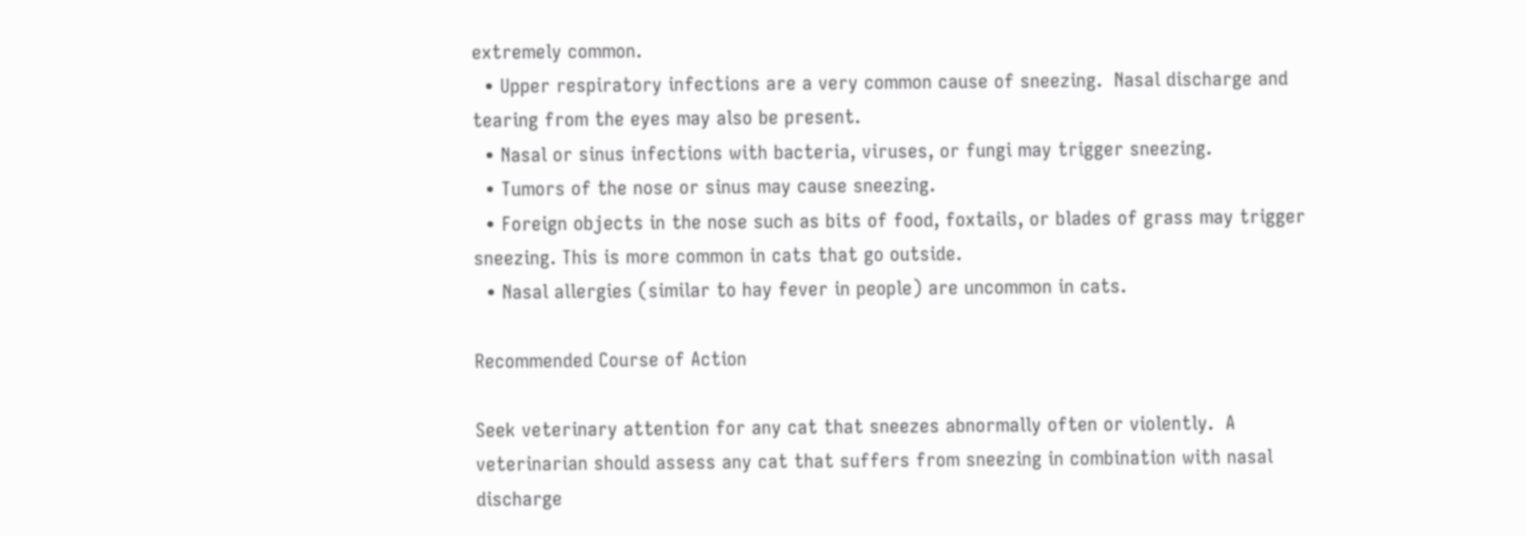extremely common.
  • Upper respiratory infections are a very common cause of sneezing.  Nasal discharge and tearing from the eyes may also be present.
  • Nasal or sinus infections with bacteria, viruses, or fungi may trigger sneezing.
  • Tumors of the nose or sinus may cause sneezing.
  • Foreign objects in the nose such as bits of food, foxtails, or blades of grass may trigger sneezing. This is more common in cats that go outside.
  • Nasal allergies (similar to hay fever in people) are uncommon in cats.

Recommended Course of Action

Seek veterinary attention for any cat that sneezes abnormally often or violently.  A veterinarian should assess any cat that suffers from sneezing in combination with nasal discharge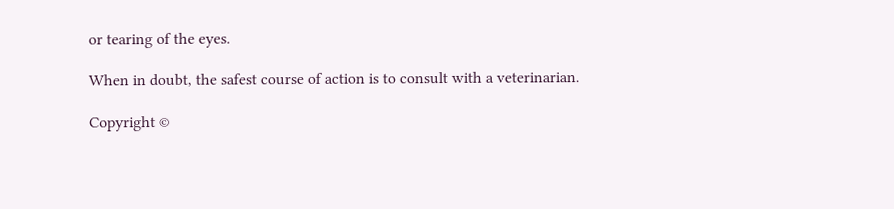or tearing of the eyes.

When in doubt, the safest course of action is to consult with a veterinarian.

Copyright ©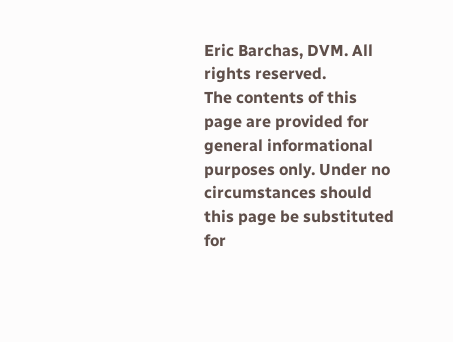Eric Barchas, DVM. All rights reserved.
The contents of this page are provided for general informational purposes only. Under no circumstances should this page be substituted for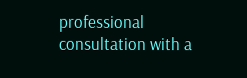professional consultation with a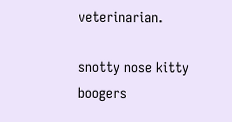veterinarian.

snotty nose kitty boogers